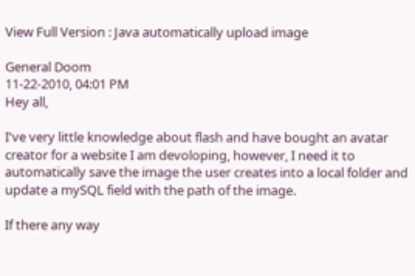View Full Version : Java automatically upload image

General Doom
11-22-2010, 04:01 PM
Hey all,

I've very little knowledge about flash and have bought an avatar creator for a website I am devoloping, however, I need it to automatically save the image the user creates into a local folder and update a mySQL field with the path of the image.

If there any way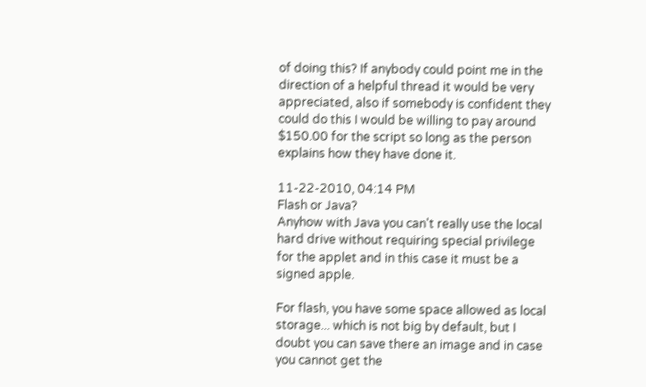of doing this? If anybody could point me in the direction of a helpful thread it would be very appreciated, also if somebody is confident they could do this I would be willing to pay around $150.00 for the script so long as the person explains how they have done it.

11-22-2010, 04:14 PM
Flash or Java?
Anyhow with Java you can't really use the local hard drive without requiring special privilege for the applet and in this case it must be a signed apple.

For flash, you have some space allowed as local storage... which is not big by default, but I doubt you can save there an image and in case you cannot get the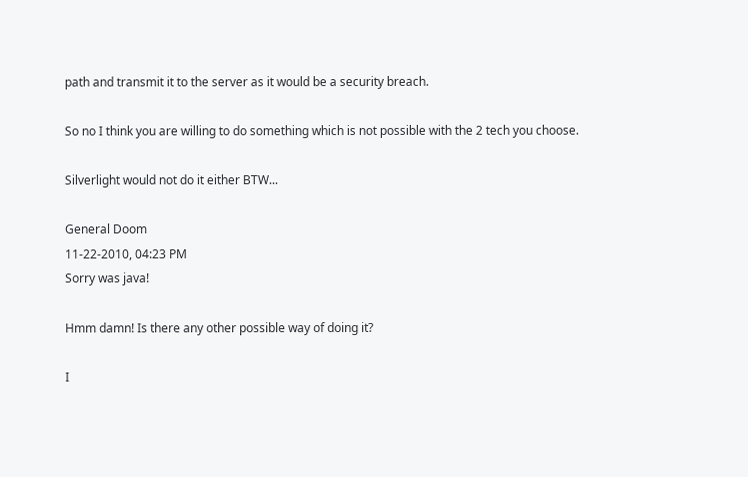path and transmit it to the server as it would be a security breach.

So no I think you are willing to do something which is not possible with the 2 tech you choose.

Silverlight would not do it either BTW...

General Doom
11-22-2010, 04:23 PM
Sorry was java!

Hmm damn! Is there any other possible way of doing it?

I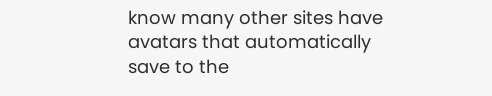know many other sites have avatars that automatically save to the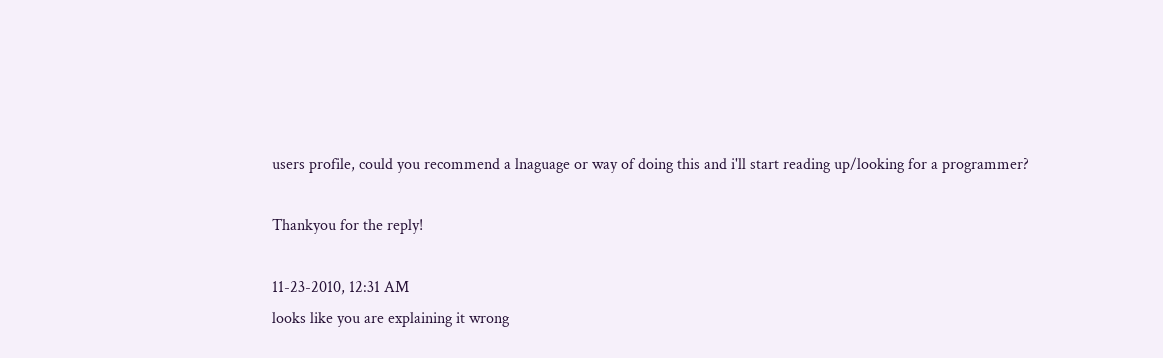users profile, could you recommend a lnaguage or way of doing this and i'll start reading up/looking for a programmer?

Thankyou for the reply!

11-23-2010, 12:31 AM
looks like you are explaining it wrong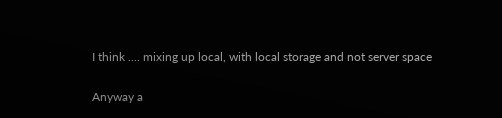I think .... mixing up local, with local storage and not server space

Anyway a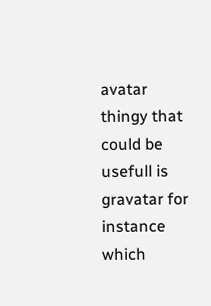avatar thingy that could be usefull is gravatar for instance which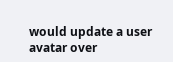would update a user avatar over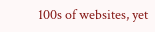100s of websites, yet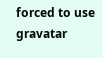forced to use gravatar